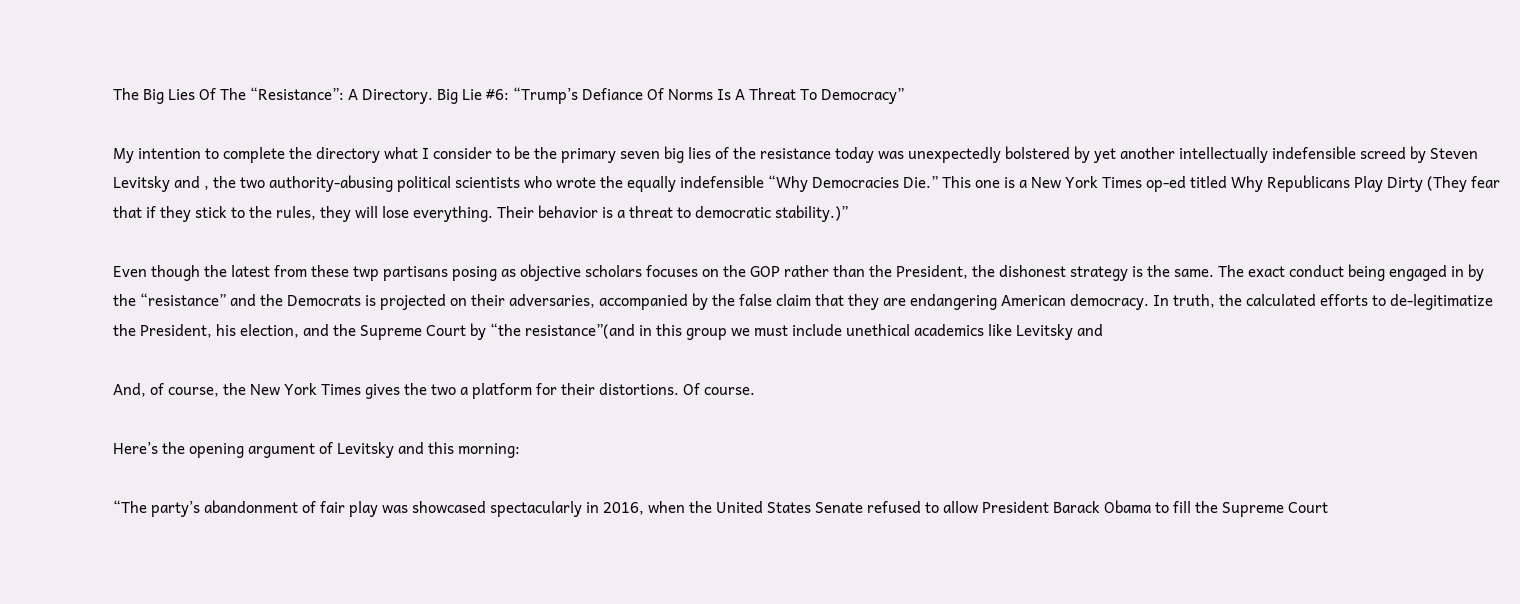The Big Lies Of The “Resistance”: A Directory. Big Lie #6: “Trump’s Defiance Of Norms Is A Threat To Democracy”

My intention to complete the directory what I consider to be the primary seven big lies of the resistance today was unexpectedly bolstered by yet another intellectually indefensible screed by Steven Levitsky and , the two authority-abusing political scientists who wrote the equally indefensible “Why Democracies Die.” This one is a New York Times op-ed titled Why Republicans Play Dirty (They fear that if they stick to the rules, they will lose everything. Their behavior is a threat to democratic stability.)”

Even though the latest from these twp partisans posing as objective scholars focuses on the GOP rather than the President, the dishonest strategy is the same. The exact conduct being engaged in by the “resistance” and the Democrats is projected on their adversaries, accompanied by the false claim that they are endangering American democracy. In truth, the calculated efforts to de-legitimatize the President, his election, and the Supreme Court by “the resistance”(and in this group we must include unethical academics like Levitsky and

And, of course, the New York Times gives the two a platform for their distortions. Of course.

Here’s the opening argument of Levitsky and this morning:

“The party’s abandonment of fair play was showcased spectacularly in 2016, when the United States Senate refused to allow President Barack Obama to fill the Supreme Court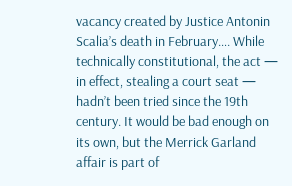vacancy created by Justice Antonin Scalia’s death in February…. While technically constitutional, the act — in effect, stealing a court seat — hadn’t been tried since the 19th century. It would be bad enough on its own, but the Merrick Garland affair is part of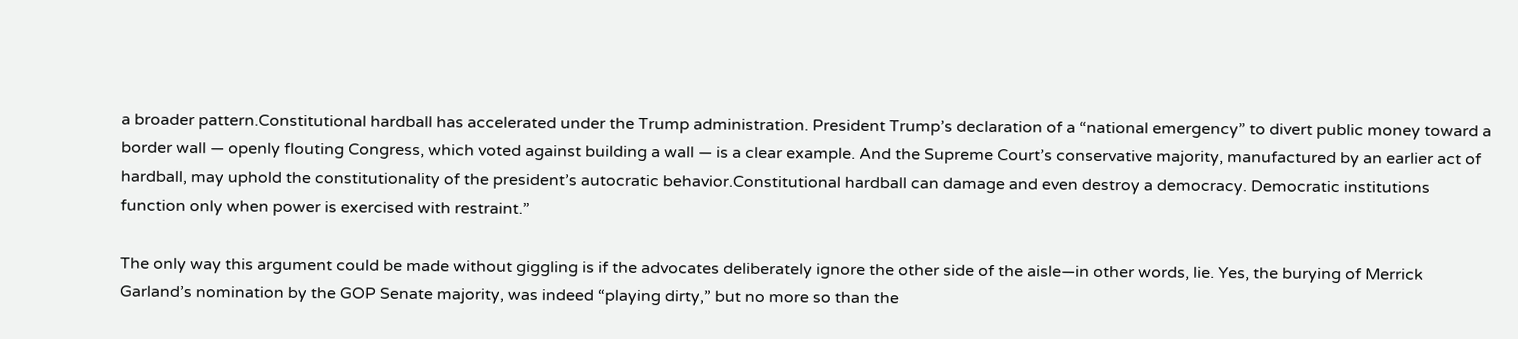a broader pattern.Constitutional hardball has accelerated under the Trump administration. President Trump’s declaration of a “national emergency” to divert public money toward a border wall — openly flouting Congress, which voted against building a wall — is a clear example. And the Supreme Court’s conservative majority, manufactured by an earlier act of hardball, may uphold the constitutionality of the president’s autocratic behavior.Constitutional hardball can damage and even destroy a democracy. Democratic institutions function only when power is exercised with restraint.”

The only way this argument could be made without giggling is if the advocates deliberately ignore the other side of the aisle—in other words, lie. Yes, the burying of Merrick Garland’s nomination by the GOP Senate majority, was indeed “playing dirty,” but no more so than the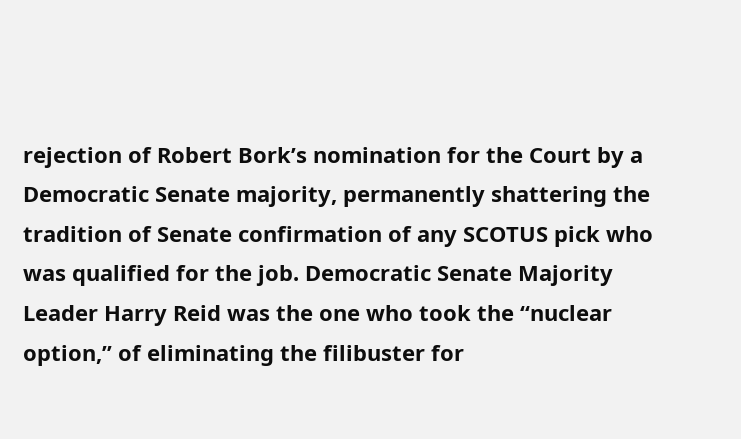rejection of Robert Bork’s nomination for the Court by a Democratic Senate majority, permanently shattering the tradition of Senate confirmation of any SCOTUS pick who was qualified for the job. Democratic Senate Majority Leader Harry Reid was the one who took the “nuclear option,” of eliminating the filibuster for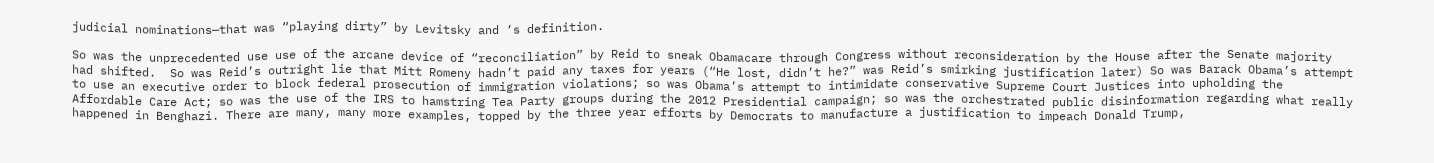judicial nominations—that was “playing dirty” by Levitsky and ‘s definition.

So was the unprecedented use use of the arcane device of “reconciliation” by Reid to sneak Obamacare through Congress without reconsideration by the House after the Senate majority had shifted.  So was Reid’s outright lie that Mitt Romeny hadn’t paid any taxes for years (“He lost, didn’t he?” was Reid’s smirking justification later) So was Barack Obama’s attempt to use an executive order to block federal prosecution of immigration violations; so was Obama’s attempt to intimidate conservative Supreme Court Justices into upholding the Affordable Care Act; so was the use of the IRS to hamstring Tea Party groups during the 2012 Presidential campaign; so was the orchestrated public disinformation regarding what really happened in Benghazi. There are many, many more examples, topped by the three year efforts by Democrats to manufacture a justification to impeach Donald Trump,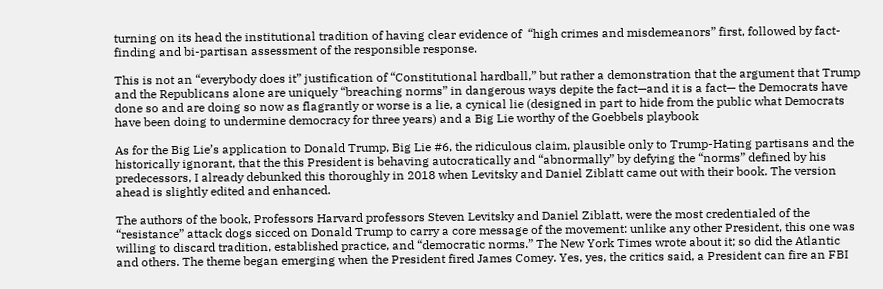turning on its head the institutional tradition of having clear evidence of  “high crimes and misdemeanors” first, followed by fact-finding and bi-partisan assessment of the responsible response.

This is not an “everybody does it” justification of “Constitutional hardball,” but rather a demonstration that the argument that Trump and the Republicans alone are uniquely “breaching norms” in dangerous ways depite the fact—and it is a fact— the Democrats have done so and are doing so now as flagrantly or worse is a lie, a cynical lie (designed in part to hide from the public what Democrats have been doing to undermine democracy for three years) and a Big Lie worthy of the Goebbels playbook

As for the Big Lie’s application to Donald Trump, Big Lie #6, the ridiculous claim, plausible only to Trump-Hating partisans and the historically ignorant, that the this President is behaving autocratically and “abnormally” by defying the “norms” defined by his predecessors, I already debunked this thoroughly in 2018 when Levitsky and Daniel Ziblatt came out with their book. The version ahead is slightly edited and enhanced.

The authors of the book, Professors Harvard professors Steven Levitsky and Daniel Ziblatt, were the most credentialed of the “resistance” attack dogs sicced on Donald Trump to carry a core message of the movement: unlike any other President, this one was willing to discard tradition, established practice, and “democratic norms.” The New York Times wrote about it; so did the Atlantic and others. The theme began emerging when the President fired James Comey. Yes, yes, the critics said, a President can fire an FBI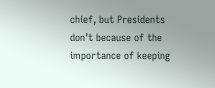chief, but Presidents don’t because of the importance of keeping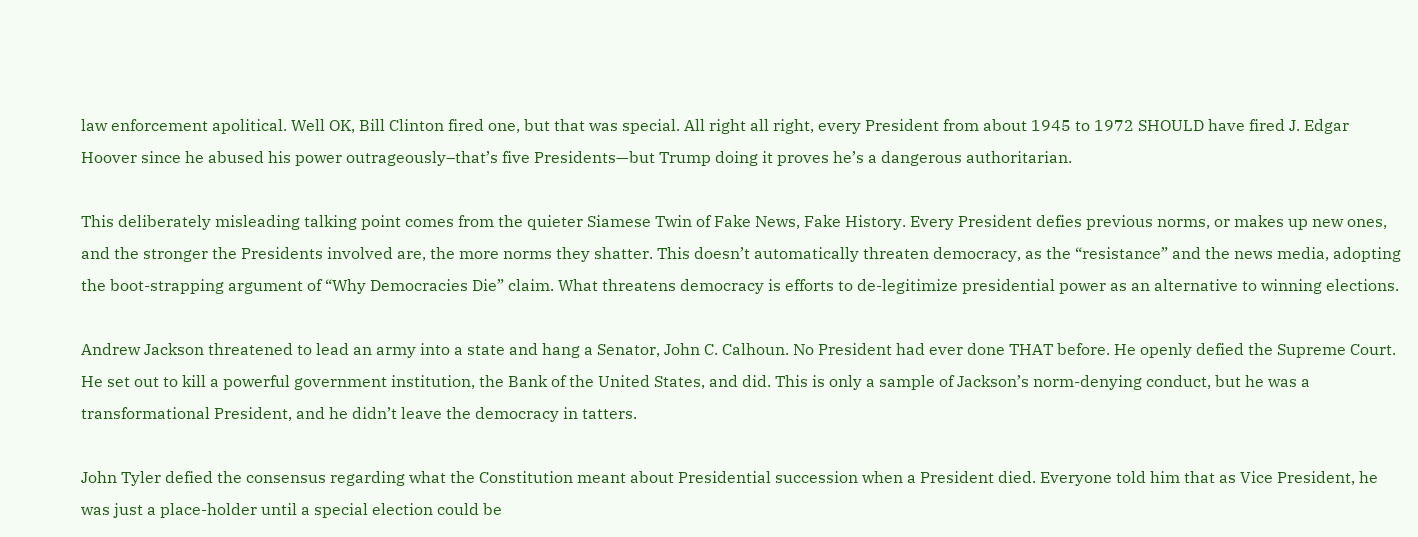law enforcement apolitical. Well OK, Bill Clinton fired one, but that was special. All right all right, every President from about 1945 to 1972 SHOULD have fired J. Edgar Hoover since he abused his power outrageously–that’s five Presidents—but Trump doing it proves he’s a dangerous authoritarian.

This deliberately misleading talking point comes from the quieter Siamese Twin of Fake News, Fake History. Every President defies previous norms, or makes up new ones, and the stronger the Presidents involved are, the more norms they shatter. This doesn’t automatically threaten democracy, as the “resistance” and the news media, adopting the boot-strapping argument of “Why Democracies Die” claim. What threatens democracy is efforts to de-legitimize presidential power as an alternative to winning elections.

Andrew Jackson threatened to lead an army into a state and hang a Senator, John C. Calhoun. No President had ever done THAT before. He openly defied the Supreme Court. He set out to kill a powerful government institution, the Bank of the United States, and did. This is only a sample of Jackson’s norm-denying conduct, but he was a transformational President, and he didn’t leave the democracy in tatters.

John Tyler defied the consensus regarding what the Constitution meant about Presidential succession when a President died. Everyone told him that as Vice President, he was just a place-holder until a special election could be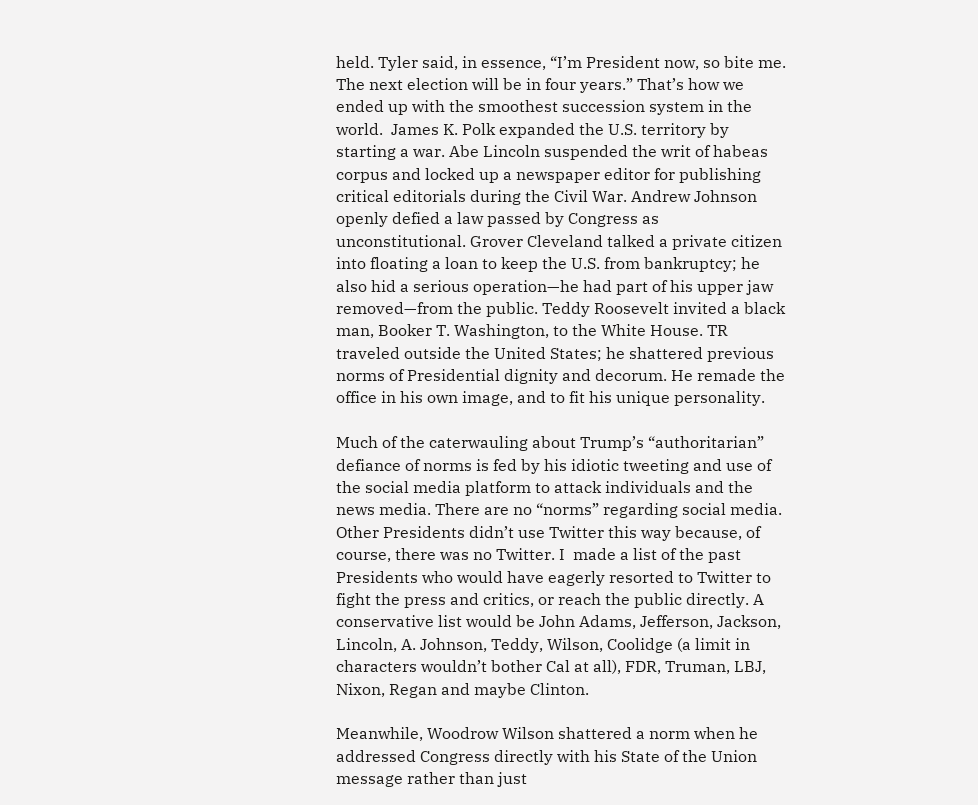held. Tyler said, in essence, “I’m President now, so bite me. The next election will be in four years.” That’s how we ended up with the smoothest succession system in the world.  James K. Polk expanded the U.S. territory by starting a war. Abe Lincoln suspended the writ of habeas corpus and locked up a newspaper editor for publishing critical editorials during the Civil War. Andrew Johnson openly defied a law passed by Congress as unconstitutional. Grover Cleveland talked a private citizen into floating a loan to keep the U.S. from bankruptcy; he also hid a serious operation—he had part of his upper jaw removed—from the public. Teddy Roosevelt invited a black man, Booker T. Washington, to the White House. TR traveled outside the United States; he shattered previous norms of Presidential dignity and decorum. He remade the office in his own image, and to fit his unique personality.

Much of the caterwauling about Trump’s “authoritarian” defiance of norms is fed by his idiotic tweeting and use of the social media platform to attack individuals and the news media. There are no “norms” regarding social media. Other Presidents didn’t use Twitter this way because, of course, there was no Twitter. I  made a list of the past Presidents who would have eagerly resorted to Twitter to fight the press and critics, or reach the public directly. A conservative list would be John Adams, Jefferson, Jackson, Lincoln, A. Johnson, Teddy, Wilson, Coolidge (a limit in characters wouldn’t bother Cal at all), FDR, Truman, LBJ, Nixon, Regan and maybe Clinton.

Meanwhile, Woodrow Wilson shattered a norm when he addressed Congress directly with his State of the Union message rather than just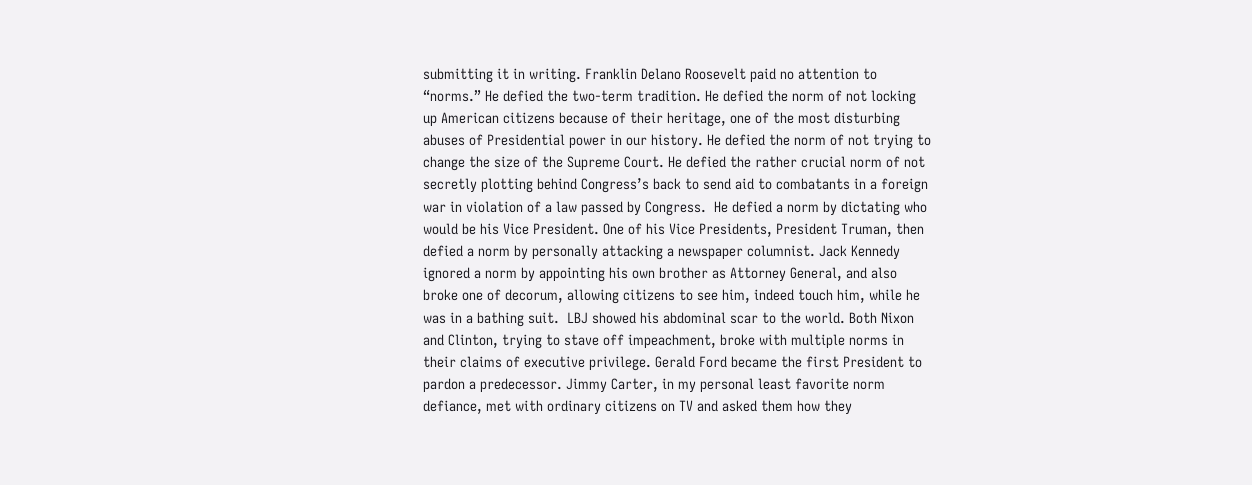submitting it in writing. Franklin Delano Roosevelt paid no attention to “norms.” He defied the two-term tradition. He defied the norm of not locking up American citizens because of their heritage, one of the most disturbing abuses of Presidential power in our history. He defied the norm of not trying to change the size of the Supreme Court. He defied the rather crucial norm of not secretly plotting behind Congress’s back to send aid to combatants in a foreign war in violation of a law passed by Congress.  He defied a norm by dictating who would be his Vice President. One of his Vice Presidents, President Truman, then defied a norm by personally attacking a newspaper columnist. Jack Kennedy ignored a norm by appointing his own brother as Attorney General, and also broke one of decorum, allowing citizens to see him, indeed touch him, while he was in a bathing suit.  LBJ showed his abdominal scar to the world. Both Nixon and Clinton, trying to stave off impeachment, broke with multiple norms in their claims of executive privilege. Gerald Ford became the first President to pardon a predecessor. Jimmy Carter, in my personal least favorite norm defiance, met with ordinary citizens on TV and asked them how they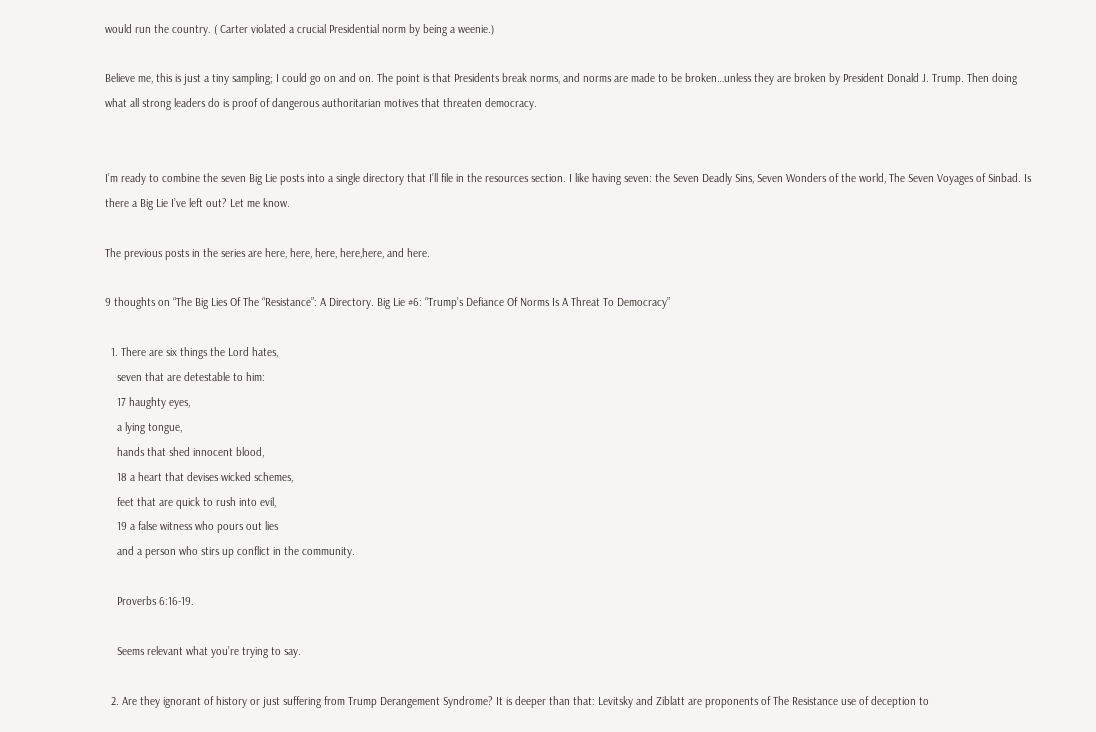would run the country. ( Carter violated a crucial Presidential norm by being a weenie.)

Believe me, this is just a tiny sampling; I could go on and on. The point is that Presidents break norms, and norms are made to be broken…unless they are broken by President Donald J. Trump. Then doing what all strong leaders do is proof of dangerous authoritarian motives that threaten democracy.


I’m ready to combine the seven Big Lie posts into a single directory that I’ll file in the resources section. I like having seven: the Seven Deadly Sins, Seven Wonders of the world, The Seven Voyages of Sinbad. Is there a Big Lie I’ve left out? Let me know.

The previous posts in the series are here, here, here, here,here, and here.

9 thoughts on “The Big Lies Of The “Resistance”: A Directory. Big Lie #6: “Trump’s Defiance Of Norms Is A Threat To Democracy”

  1. There are six things the Lord hates,
    seven that are detestable to him:
    17 haughty eyes,
    a lying tongue,
    hands that shed innocent blood,
    18 a heart that devises wicked schemes,
    feet that are quick to rush into evil,
    19 a false witness who pours out lies
    and a person who stirs up conflict in the community.

    Proverbs 6:16-19.

    Seems relevant what you’re trying to say.

  2. Are they ignorant of history or just suffering from Trump Derangement Syndrome? It is deeper than that: Levitsky and Ziblatt are proponents of The Resistance use of deception to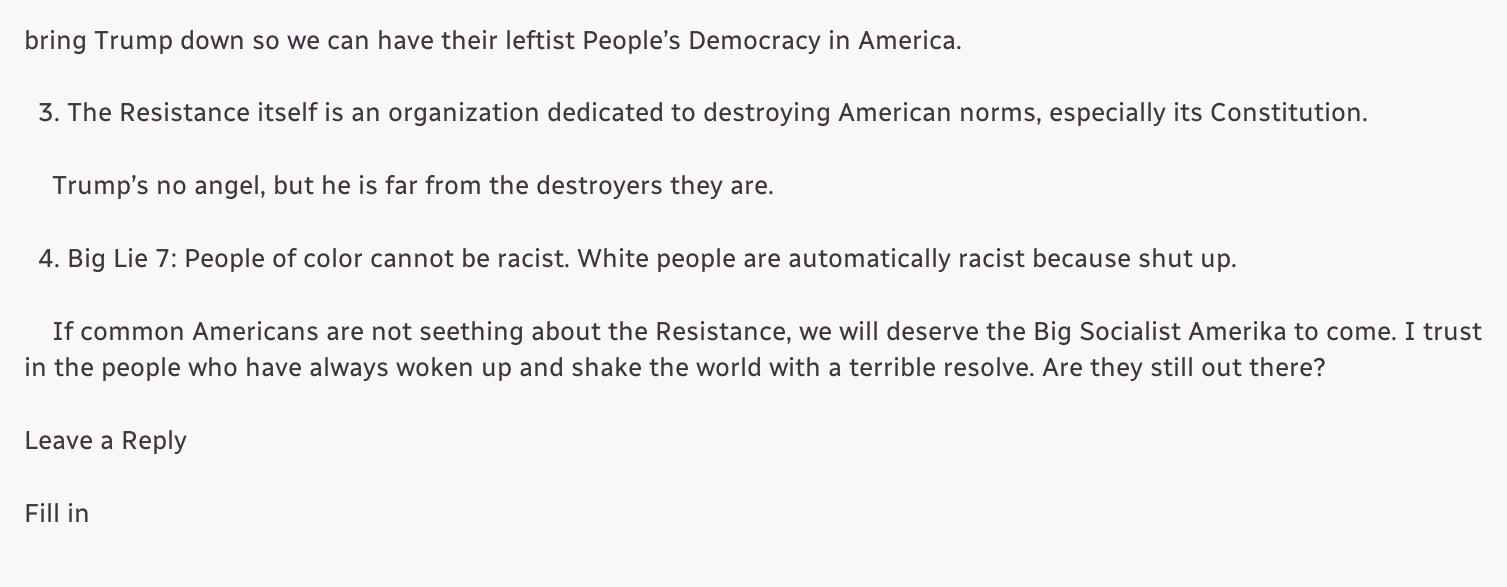bring Trump down so we can have their leftist People’s Democracy in America.

  3. The Resistance itself is an organization dedicated to destroying American norms, especially its Constitution.

    Trump’s no angel, but he is far from the destroyers they are.

  4. Big Lie 7: People of color cannot be racist. White people are automatically racist because shut up.

    If common Americans are not seething about the Resistance, we will deserve the Big Socialist Amerika to come. I trust in the people who have always woken up and shake the world with a terrible resolve. Are they still out there?

Leave a Reply

Fill in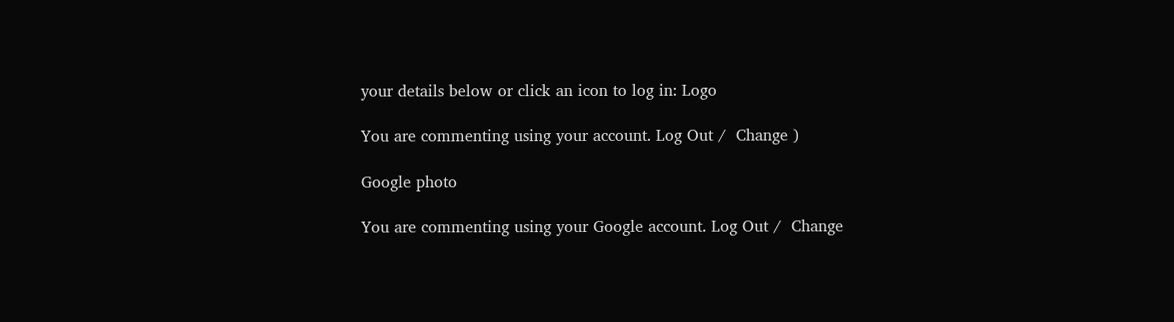your details below or click an icon to log in: Logo

You are commenting using your account. Log Out /  Change )

Google photo

You are commenting using your Google account. Log Out /  Change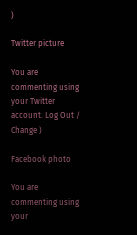)

Twitter picture

You are commenting using your Twitter account. Log Out /  Change )

Facebook photo

You are commenting using your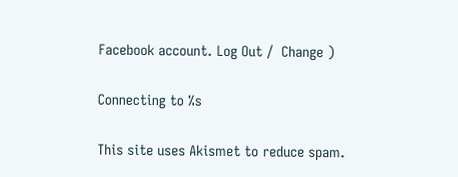Facebook account. Log Out /  Change )

Connecting to %s

This site uses Akismet to reduce spam.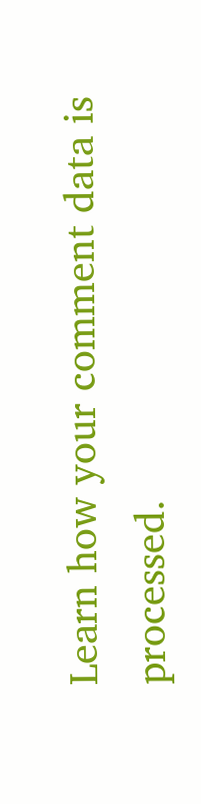Learn how your comment data is processed.